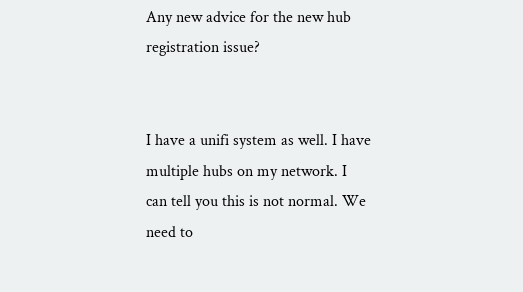Any new advice for the new hub registration issue?


I have a unifi system as well. I have multiple hubs on my network. I can tell you this is not normal. We need to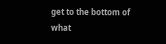get to the bottom of what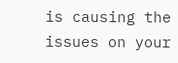is causing the issues on your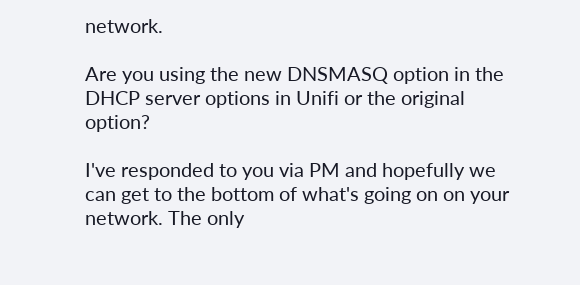network.

Are you using the new DNSMASQ option in the DHCP server options in Unifi or the original option?

I've responded to you via PM and hopefully we can get to the bottom of what's going on on your network. The only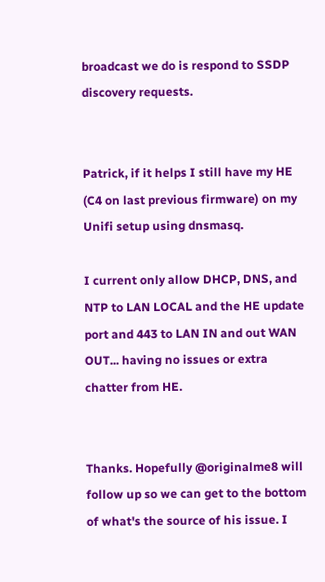broadcast we do is respond to SSDP discovery requests.


Patrick, if it helps I still have my HE (C4 on last previous firmware) on my Unifi setup using dnsmasq.

I current only allow DHCP, DNS, and NTP to LAN LOCAL and the HE update port and 443 to LAN IN and out WAN OUT... having no issues or extra chatter from HE.


Thanks. Hopefully @originalme8 will follow up so we can get to the bottom of what's the source of his issue. I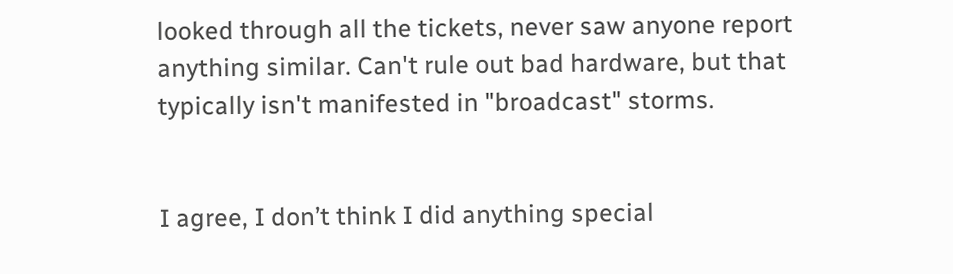looked through all the tickets, never saw anyone report anything similar. Can't rule out bad hardware, but that typically isn't manifested in "broadcast" storms.


I agree, I don’t think I did anything special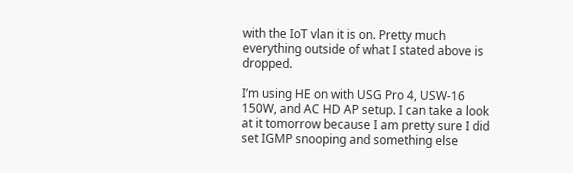with the IoT vlan it is on. Pretty much everything outside of what I stated above is dropped.

I’m using HE on with USG Pro 4, USW-16 150W, and AC HD AP setup. I can take a look at it tomorrow because I am pretty sure I did set IGMP snooping and something else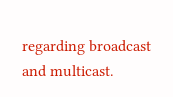regarding broadcast and multicast.